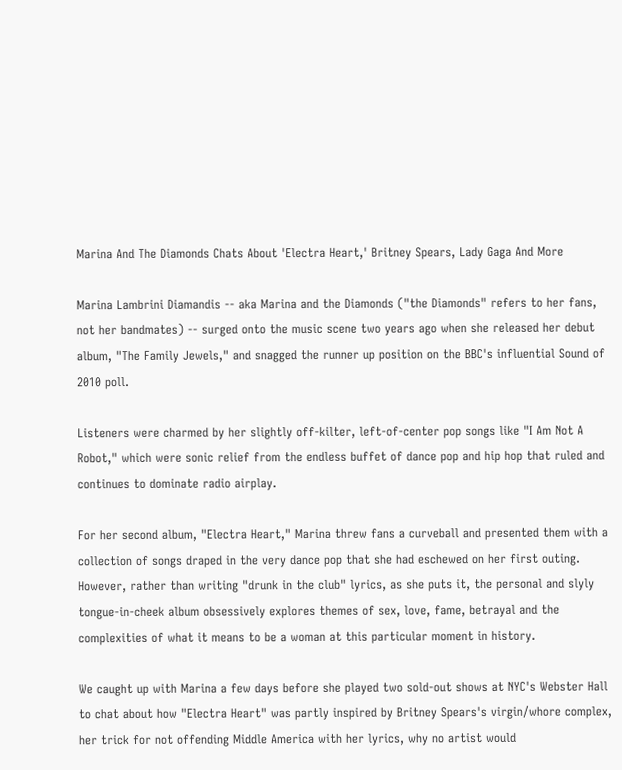Marina And The Diamonds Chats About 'Electra Heart,' Britney Spears, Lady Gaga And More

Marina Lambrini Diamandis -- aka Marina and the Diamonds ("the Diamonds" refers to her fans, not her bandmates) -- surged onto the music scene two years ago when she released her debut album, "The Family Jewels," and snagged the runner up position on the BBC's influential Sound of 2010 poll.

Listeners were charmed by her slightly off-kilter, left-of-center pop songs like "I Am Not A Robot," which were sonic relief from the endless buffet of dance pop and hip hop that ruled and continues to dominate radio airplay.

For her second album, "Electra Heart," Marina threw fans a curveball and presented them with a collection of songs draped in the very dance pop that she had eschewed on her first outing. However, rather than writing "drunk in the club" lyrics, as she puts it, the personal and slyly tongue-in-cheek album obsessively explores themes of sex, love, fame, betrayal and the complexities of what it means to be a woman at this particular moment in history.

We caught up with Marina a few days before she played two sold-out shows at NYC's Webster Hall to chat about how "Electra Heart" was partly inspired by Britney Spears's virgin/whore complex, her trick for not offending Middle America with her lyrics, why no artist would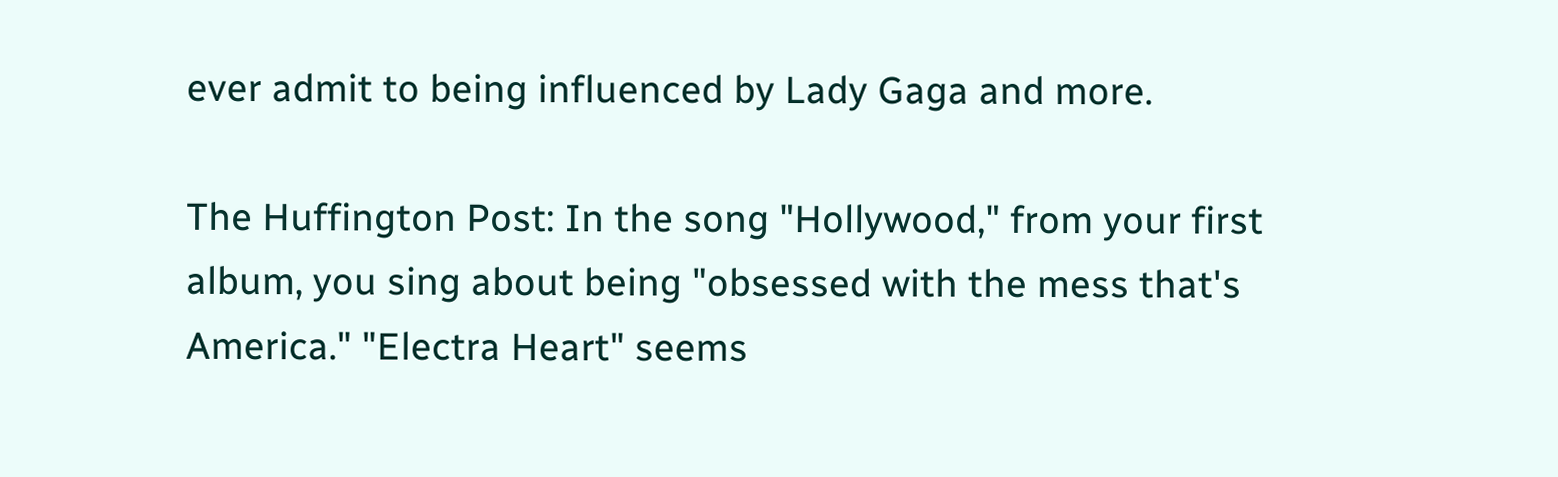ever admit to being influenced by Lady Gaga and more.

The Huffington Post: In the song "Hollywood," from your first album, you sing about being "obsessed with the mess that's America." "Electra Heart" seems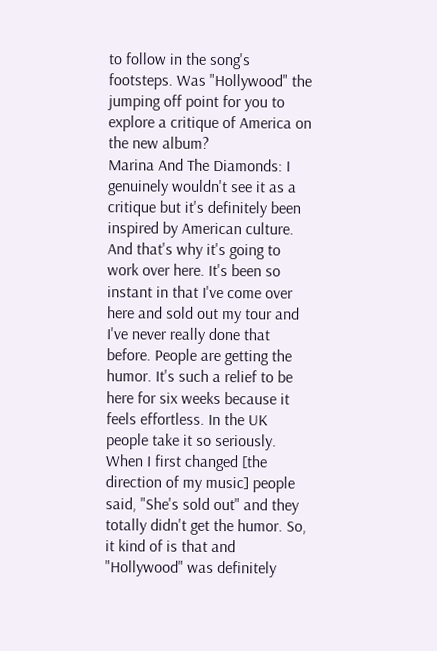to follow in the song's footsteps. Was "Hollywood" the jumping off point for you to explore a critique of America on the new album?
Marina And The Diamonds: I genuinely wouldn't see it as a critique but it's definitely been inspired by American culture. And that's why it's going to work over here. It's been so instant in that I've come over here and sold out my tour and I've never really done that before. People are getting the humor. It's such a relief to be here for six weeks because it feels effortless. In the UK people take it so seriously. When I first changed [the direction of my music] people said, "She's sold out" and they totally didn't get the humor. So, it kind of is that and "Hollywood" was definitely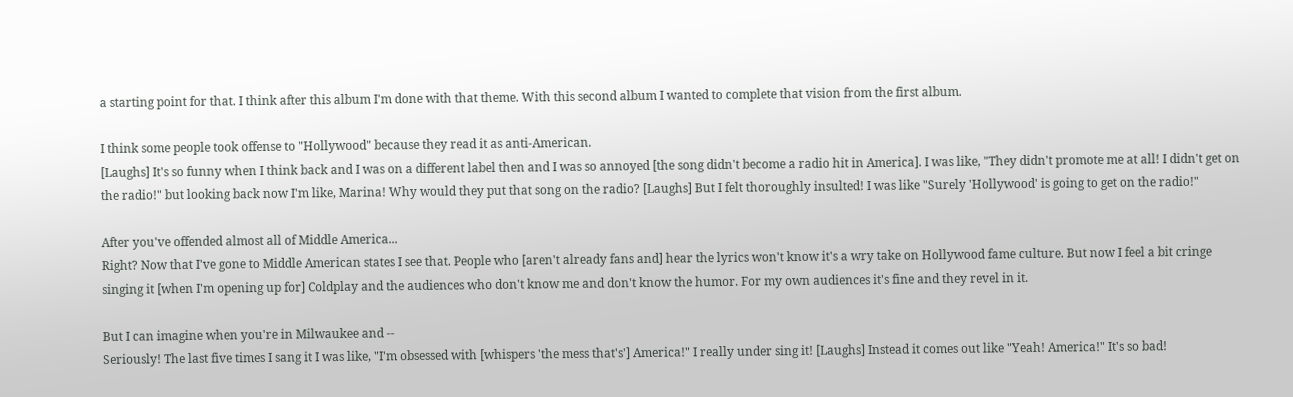a starting point for that. I think after this album I'm done with that theme. With this second album I wanted to complete that vision from the first album.

I think some people took offense to "Hollywood" because they read it as anti-American.
[Laughs] It's so funny when I think back and I was on a different label then and I was so annoyed [the song didn't become a radio hit in America]. I was like, "They didn't promote me at all! I didn't get on the radio!" but looking back now I'm like, Marina! Why would they put that song on the radio? [Laughs] But I felt thoroughly insulted! I was like "Surely 'Hollywood' is going to get on the radio!"

After you've offended almost all of Middle America...
Right? Now that I've gone to Middle American states I see that. People who [aren't already fans and] hear the lyrics won't know it's a wry take on Hollywood fame culture. But now I feel a bit cringe singing it [when I'm opening up for] Coldplay and the audiences who don't know me and don't know the humor. For my own audiences it's fine and they revel in it.

But I can imagine when you're in Milwaukee and --
Seriously! The last five times I sang it I was like, "I'm obsessed with [whispers 'the mess that's'] America!" I really under sing it! [Laughs] Instead it comes out like "Yeah! America!" It's so bad!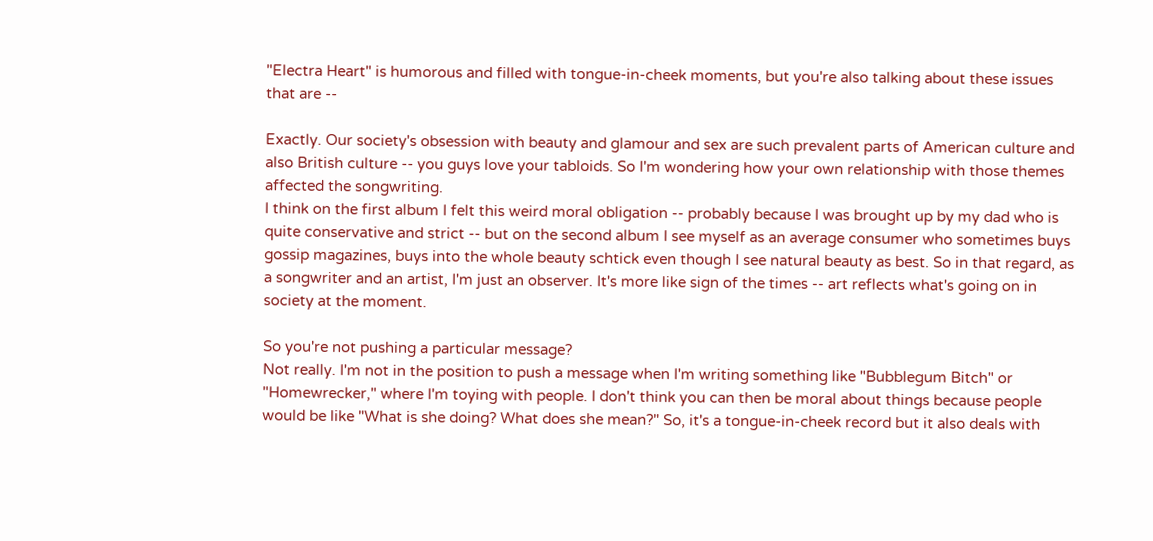"Electra Heart" is humorous and filled with tongue-in-cheek moments, but you're also talking about these issues that are --

Exactly. Our society's obsession with beauty and glamour and sex are such prevalent parts of American culture and also British culture -- you guys love your tabloids. So I'm wondering how your own relationship with those themes affected the songwriting.
I think on the first album I felt this weird moral obligation -- probably because I was brought up by my dad who is quite conservative and strict -- but on the second album I see myself as an average consumer who sometimes buys gossip magazines, buys into the whole beauty schtick even though I see natural beauty as best. So in that regard, as a songwriter and an artist, I'm just an observer. It's more like sign of the times -- art reflects what's going on in society at the moment.

So you're not pushing a particular message?
Not really. I'm not in the position to push a message when I'm writing something like "Bubblegum Bitch" or "Homewrecker," where I'm toying with people. I don't think you can then be moral about things because people would be like "What is she doing? What does she mean?" So, it's a tongue-in-cheek record but it also deals with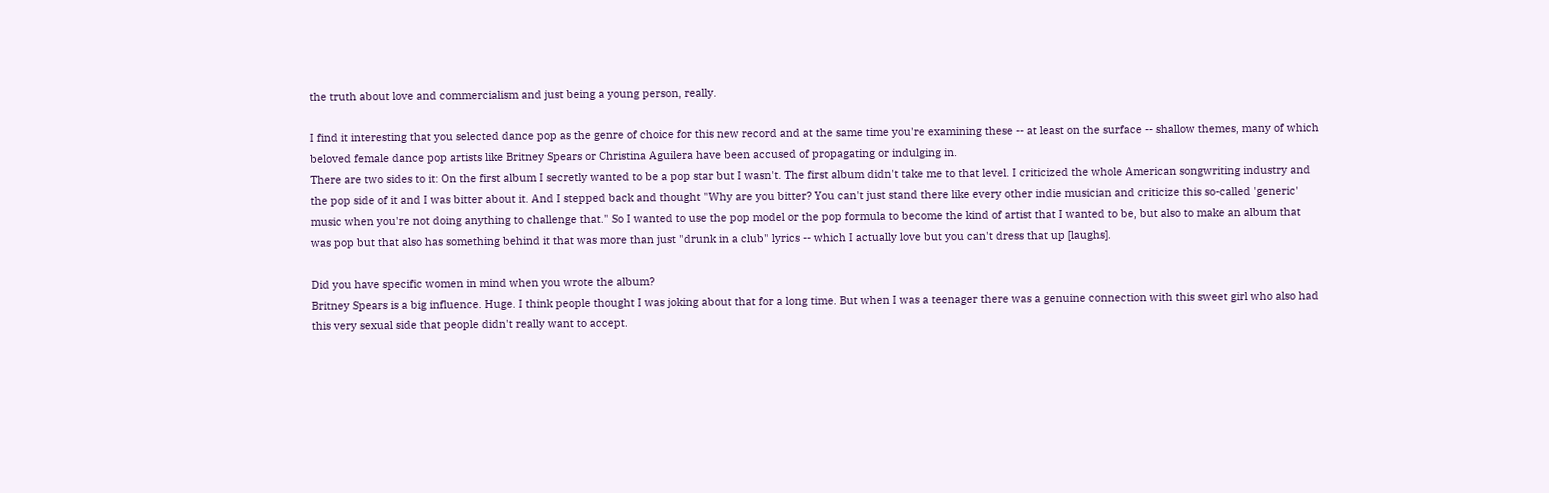the truth about love and commercialism and just being a young person, really.

I find it interesting that you selected dance pop as the genre of choice for this new record and at the same time you're examining these -- at least on the surface -- shallow themes, many of which beloved female dance pop artists like Britney Spears or Christina Aguilera have been accused of propagating or indulging in.
There are two sides to it: On the first album I secretly wanted to be a pop star but I wasn't. The first album didn't take me to that level. I criticized the whole American songwriting industry and the pop side of it and I was bitter about it. And I stepped back and thought "Why are you bitter? You can't just stand there like every other indie musician and criticize this so-called 'generic' music when you're not doing anything to challenge that." So I wanted to use the pop model or the pop formula to become the kind of artist that I wanted to be, but also to make an album that was pop but that also has something behind it that was more than just "drunk in a club" lyrics -- which I actually love but you can't dress that up [laughs].

Did you have specific women in mind when you wrote the album?
Britney Spears is a big influence. Huge. I think people thought I was joking about that for a long time. But when I was a teenager there was a genuine connection with this sweet girl who also had this very sexual side that people didn't really want to accept.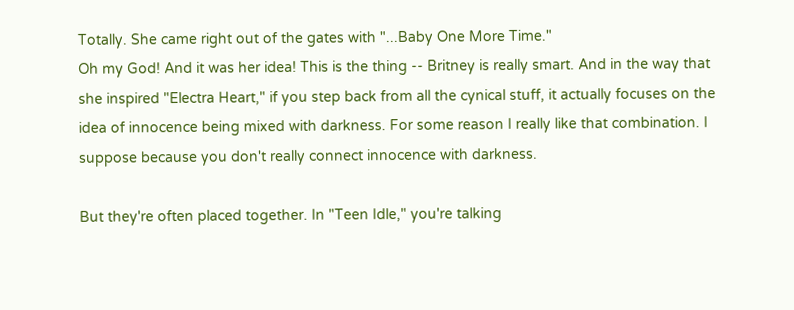Totally. She came right out of the gates with "...Baby One More Time."
Oh my God! And it was her idea! This is the thing -- Britney is really smart. And in the way that she inspired "Electra Heart," if you step back from all the cynical stuff, it actually focuses on the idea of innocence being mixed with darkness. For some reason I really like that combination. I suppose because you don't really connect innocence with darkness.

But they're often placed together. In "Teen Idle," you're talking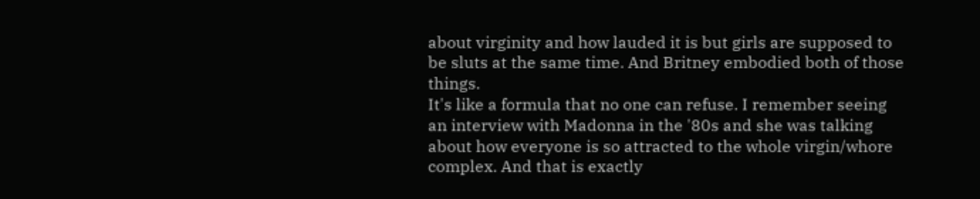about virginity and how lauded it is but girls are supposed to be sluts at the same time. And Britney embodied both of those things.
It's like a formula that no one can refuse. I remember seeing an interview with Madonna in the '80s and she was talking about how everyone is so attracted to the whole virgin/whore complex. And that is exactly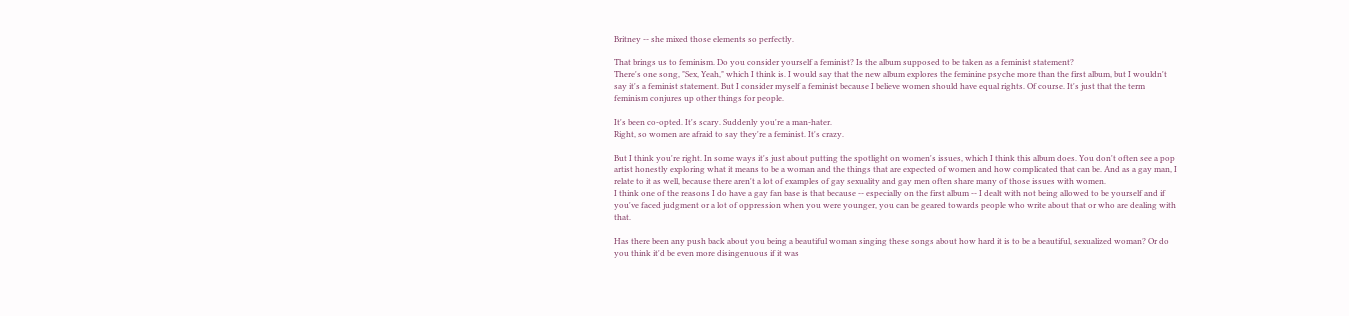Britney -- she mixed those elements so perfectly.

That brings us to feminism. Do you consider yourself a feminist? Is the album supposed to be taken as a feminist statement?
There's one song, "Sex, Yeah," which I think is. I would say that the new album explores the feminine psyche more than the first album, but I wouldn't say it's a feminist statement. But I consider myself a feminist because I believe women should have equal rights. Of course. It's just that the term feminism conjures up other things for people.

It's been co-opted. It's scary. Suddenly you're a man-hater.
Right, so women are afraid to say they're a feminist. It's crazy.

But I think you're right. In some ways it's just about putting the spotlight on women's issues, which I think this album does. You don't often see a pop artist honestly exploring what it means to be a woman and the things that are expected of women and how complicated that can be. And as a gay man, I relate to it as well, because there aren't a lot of examples of gay sexuality and gay men often share many of those issues with women.
I think one of the reasons I do have a gay fan base is that because -- especially on the first album -- I dealt with not being allowed to be yourself and if you've faced judgment or a lot of oppression when you were younger, you can be geared towards people who write about that or who are dealing with that.

Has there been any push back about you being a beautiful woman singing these songs about how hard it is to be a beautiful, sexualized woman? Or do you think it'd be even more disingenuous if it was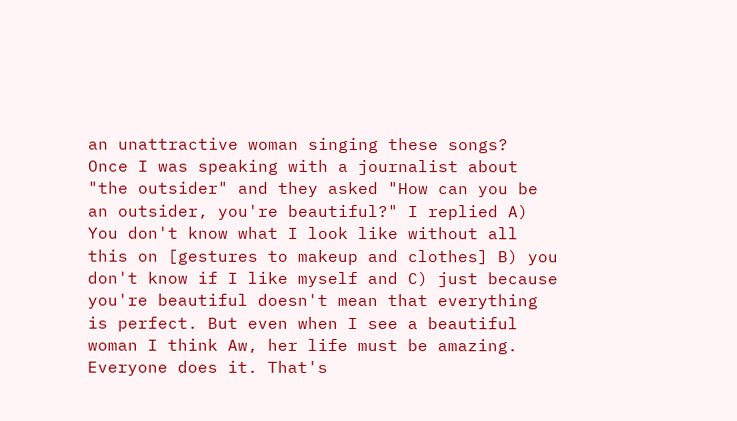an unattractive woman singing these songs?
Once I was speaking with a journalist about "the outsider" and they asked "How can you be an outsider, you're beautiful?" I replied A) You don't know what I look like without all this on [gestures to makeup and clothes] B) you don't know if I like myself and C) just because you're beautiful doesn't mean that everything is perfect. But even when I see a beautiful woman I think Aw, her life must be amazing. Everyone does it. That's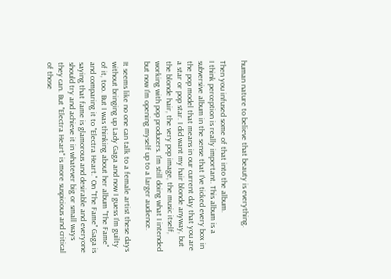human nature to believe that beauty is everything.

Then you infused some of that into the album.
I think perception is really important. This album is a subversive album in the sense that I've ticked every box in the pop model that means in our current day that you are a star or pop star. I did want my hair blonde anyway, but the blonde hair, the very pop image, the music itself, working with pop producers. I'm still doing what I intended but now I'm opening myself up to a larger audience.

It seems like no one can talk to a female artist these days without bringing up Lady Gaga and now I guess I'm guilty of it, too. But I was thinking about her album "The Fame" and comparing it to "Electra Heart." On "The Fame" Gaga is saying that fame is glamorous and desirable and everyone should try and achieve it in whatever big or small ways they can. But "Electra Heart" is more suspicious and critical of those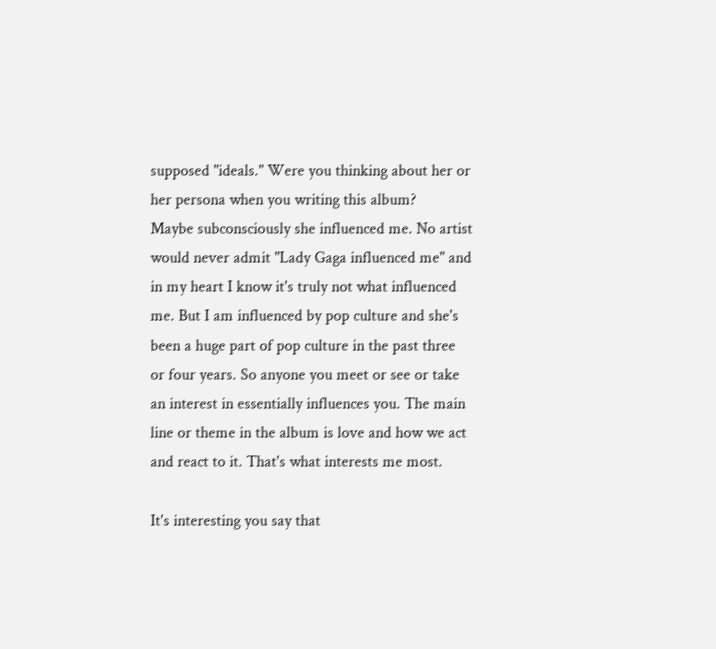supposed "ideals." Were you thinking about her or her persona when you writing this album?
Maybe subconsciously she influenced me. No artist would never admit "Lady Gaga influenced me" and in my heart I know it's truly not what influenced me. But I am influenced by pop culture and she's been a huge part of pop culture in the past three or four years. So anyone you meet or see or take an interest in essentially influences you. The main line or theme in the album is love and how we act and react to it. That's what interests me most.

It's interesting you say that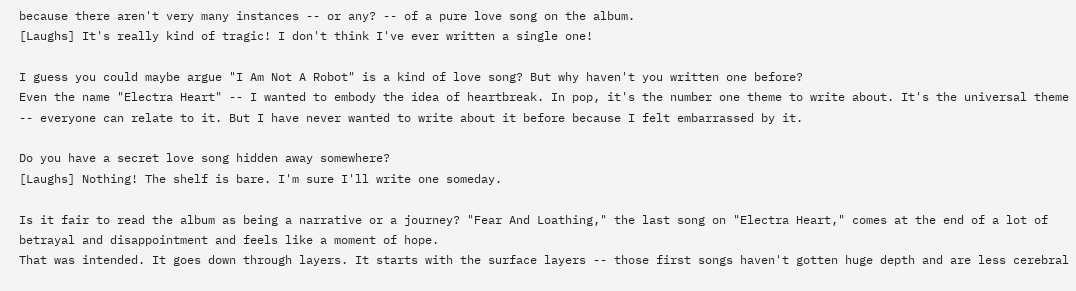because there aren't very many instances -- or any? -- of a pure love song on the album.
[Laughs] It's really kind of tragic! I don't think I've ever written a single one!

I guess you could maybe argue "I Am Not A Robot" is a kind of love song? But why haven't you written one before?
Even the name "Electra Heart" -- I wanted to embody the idea of heartbreak. In pop, it's the number one theme to write about. It's the universal theme -- everyone can relate to it. But I have never wanted to write about it before because I felt embarrassed by it.

Do you have a secret love song hidden away somewhere?
[Laughs] Nothing! The shelf is bare. I'm sure I'll write one someday.

Is it fair to read the album as being a narrative or a journey? "Fear And Loathing," the last song on "Electra Heart," comes at the end of a lot of betrayal and disappointment and feels like a moment of hope.
That was intended. It goes down through layers. It starts with the surface layers -- those first songs haven't gotten huge depth and are less cerebral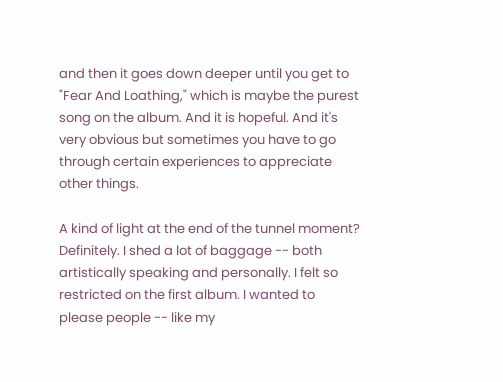and then it goes down deeper until you get to "Fear And Loathing," which is maybe the purest song on the album. And it is hopeful. And it's very obvious but sometimes you have to go through certain experiences to appreciate other things.

A kind of light at the end of the tunnel moment?
Definitely. I shed a lot of baggage -- both artistically speaking and personally. I felt so restricted on the first album. I wanted to please people -- like my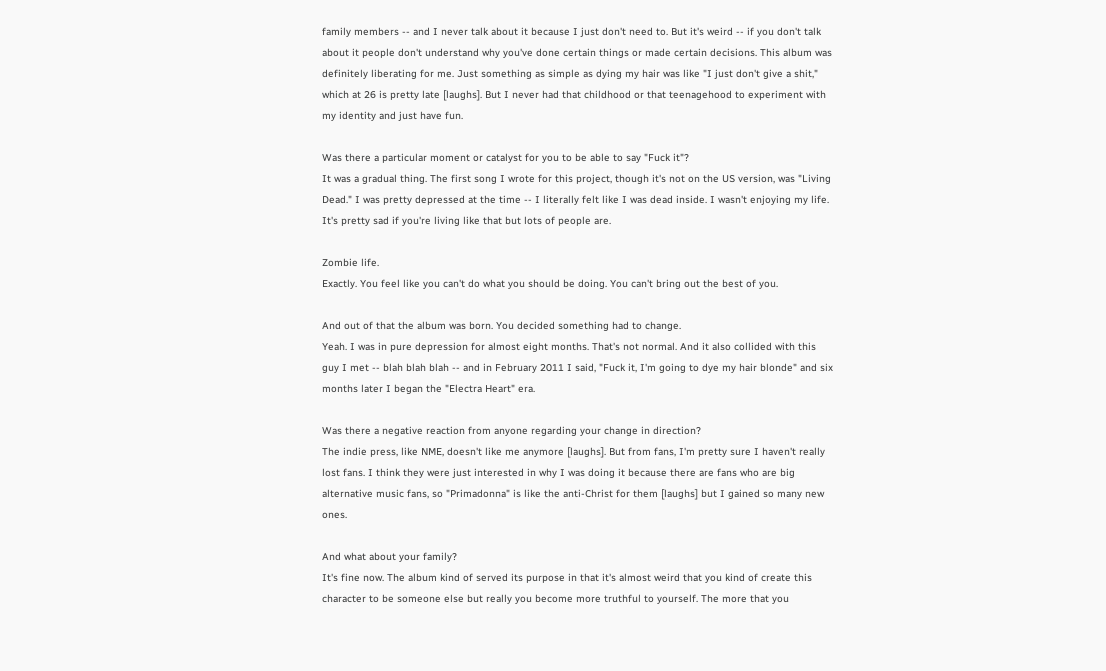family members -- and I never talk about it because I just don't need to. But it's weird -- if you don't talk about it people don't understand why you've done certain things or made certain decisions. This album was definitely liberating for me. Just something as simple as dying my hair was like "I just don't give a shit," which at 26 is pretty late [laughs]. But I never had that childhood or that teenagehood to experiment with my identity and just have fun.

Was there a particular moment or catalyst for you to be able to say "Fuck it"?
It was a gradual thing. The first song I wrote for this project, though it's not on the US version, was "Living Dead." I was pretty depressed at the time -- I literally felt like I was dead inside. I wasn't enjoying my life. It's pretty sad if you're living like that but lots of people are.

Zombie life.
Exactly. You feel like you can't do what you should be doing. You can't bring out the best of you.

And out of that the album was born. You decided something had to change.
Yeah. I was in pure depression for almost eight months. That's not normal. And it also collided with this guy I met -- blah blah blah -- and in February 2011 I said, "Fuck it, I'm going to dye my hair blonde" and six months later I began the "Electra Heart" era.

Was there a negative reaction from anyone regarding your change in direction?
The indie press, like NME, doesn't like me anymore [laughs]. But from fans, I'm pretty sure I haven't really lost fans. I think they were just interested in why I was doing it because there are fans who are big alternative music fans, so "Primadonna" is like the anti-Christ for them [laughs] but I gained so many new ones.

And what about your family?
It's fine now. The album kind of served its purpose in that it's almost weird that you kind of create this character to be someone else but really you become more truthful to yourself. The more that you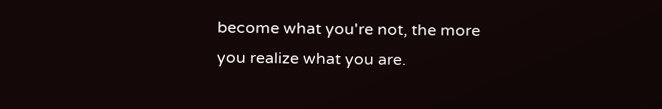become what you're not, the more you realize what you are.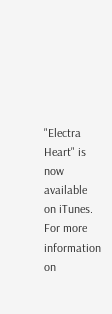"Electra Heart" is now available on iTunes. For more information on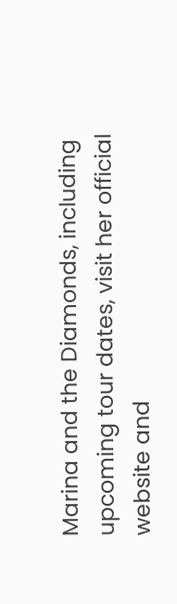Marina and the Diamonds, including upcoming tour dates, visit her official website and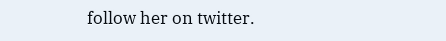follow her on twitter.